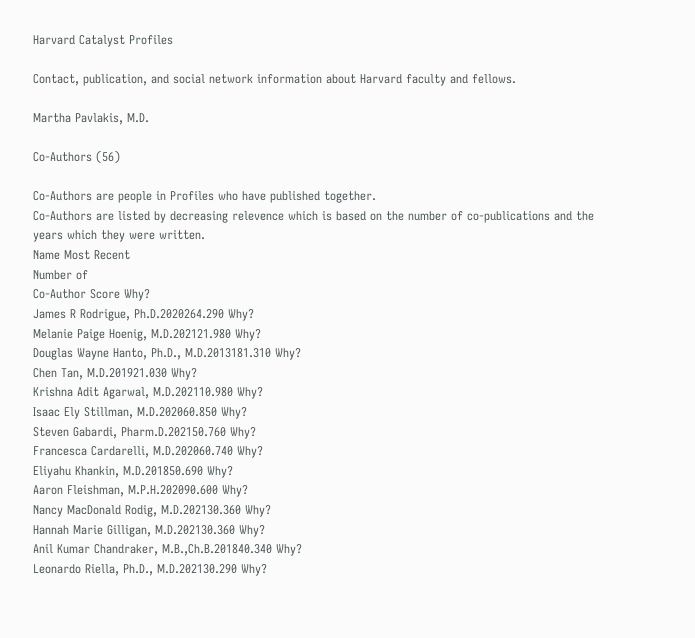Harvard Catalyst Profiles

Contact, publication, and social network information about Harvard faculty and fellows.

Martha Pavlakis, M.D.

Co-Authors (56)

Co-Authors are people in Profiles who have published together.
Co-Authors are listed by decreasing relevence which is based on the number of co-publications and the years which they were written.
Name Most Recent
Number of
Co-Author Score Why?
James R Rodrigue, Ph.D.2020264.290 Why?
Melanie Paige Hoenig, M.D.202121.980 Why?
Douglas Wayne Hanto, Ph.D., M.D.2013181.310 Why?
Chen Tan, M.D.201921.030 Why?
Krishna Adit Agarwal, M.D.202110.980 Why?
Isaac Ely Stillman, M.D.202060.850 Why?
Steven Gabardi, Pharm.D.202150.760 Why?
Francesca Cardarelli, M.D.202060.740 Why?
Eliyahu Khankin, M.D.201850.690 Why?
Aaron Fleishman, M.P.H.202090.600 Why?
Nancy MacDonald Rodig, M.D.202130.360 Why?
Hannah Marie Gilligan, M.D.202130.360 Why?
Anil Kumar Chandraker, M.B.,Ch.B.201840.340 Why?
Leonardo Riella, Ph.D., M.D.202130.290 Why?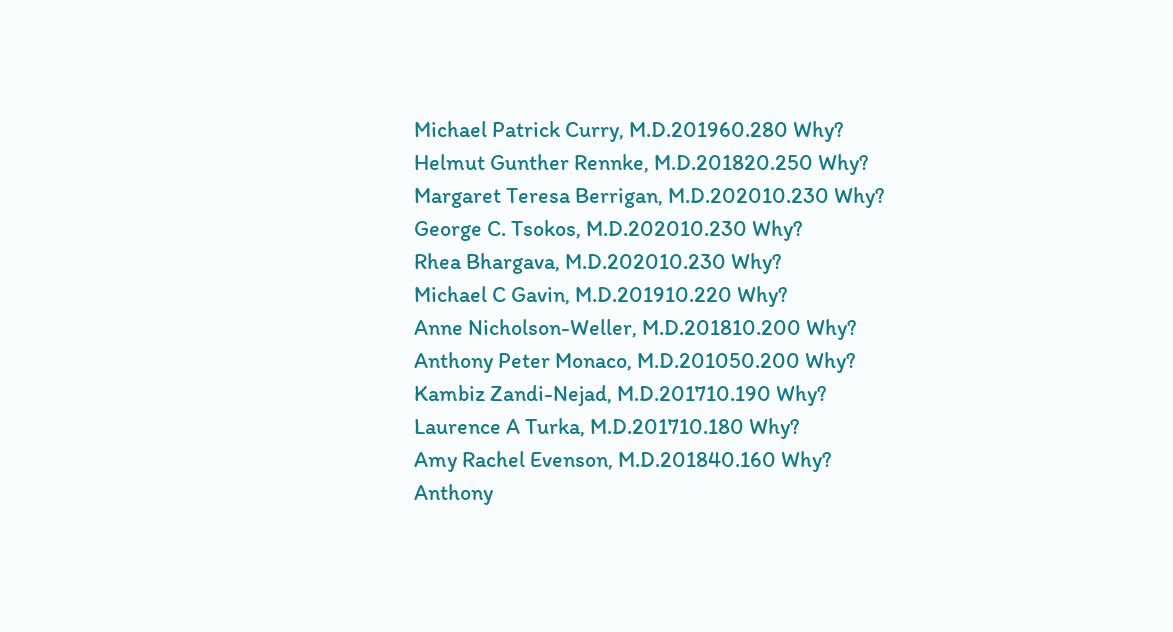Michael Patrick Curry, M.D.201960.280 Why?
Helmut Gunther Rennke, M.D.201820.250 Why?
Margaret Teresa Berrigan, M.D.202010.230 Why?
George C. Tsokos, M.D.202010.230 Why?
Rhea Bhargava, M.D.202010.230 Why?
Michael C Gavin, M.D.201910.220 Why?
Anne Nicholson-Weller, M.D.201810.200 Why?
Anthony Peter Monaco, M.D.201050.200 Why?
Kambiz Zandi-Nejad, M.D.201710.190 Why?
Laurence A Turka, M.D.201710.180 Why?
Amy Rachel Evenson, M.D.201840.160 Why?
Anthony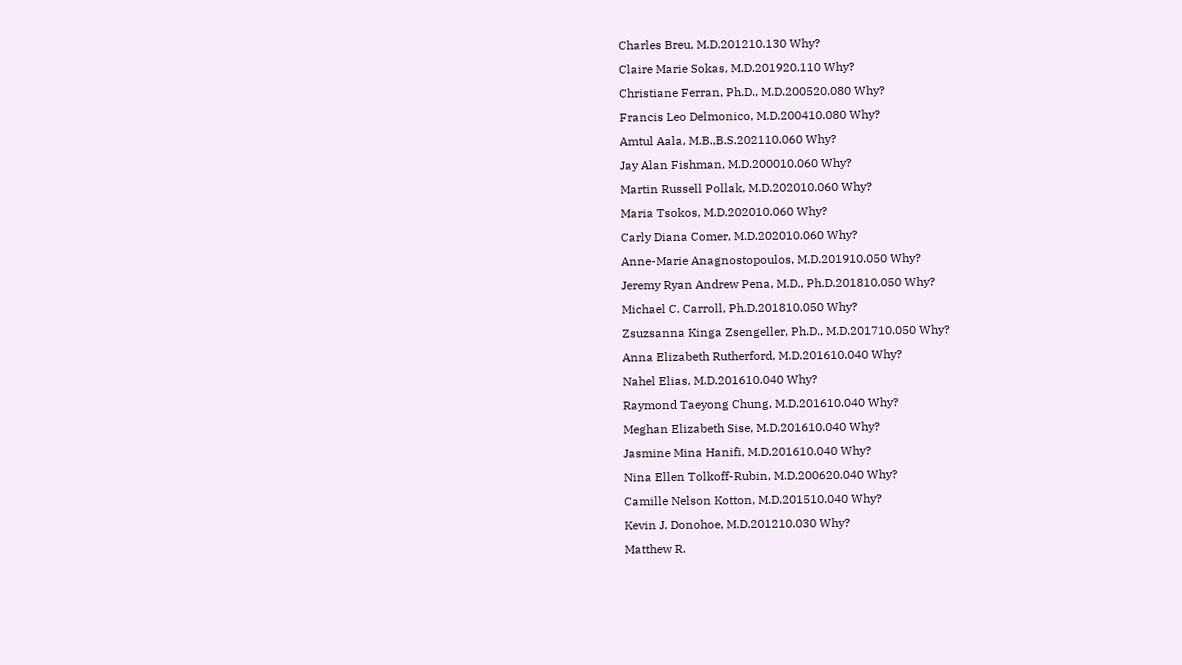Charles Breu, M.D.201210.130 Why?
Claire Marie Sokas, M.D.201920.110 Why?
Christiane Ferran, Ph.D., M.D.200520.080 Why?
Francis Leo Delmonico, M.D.200410.080 Why?
Amtul Aala, M.B.,B.S.202110.060 Why?
Jay Alan Fishman, M.D.200010.060 Why?
Martin Russell Pollak, M.D.202010.060 Why?
Maria Tsokos, M.D.202010.060 Why?
Carly Diana Comer, M.D.202010.060 Why?
Anne-Marie Anagnostopoulos, M.D.201910.050 Why?
Jeremy Ryan Andrew Pena, M.D., Ph.D.201810.050 Why?
Michael C. Carroll, Ph.D.201810.050 Why?
Zsuzsanna Kinga Zsengeller, Ph.D., M.D.201710.050 Why?
Anna Elizabeth Rutherford, M.D.201610.040 Why?
Nahel Elias, M.D.201610.040 Why?
Raymond Taeyong Chung, M.D.201610.040 Why?
Meghan Elizabeth Sise, M.D.201610.040 Why?
Jasmine Mina Hanifi, M.D.201610.040 Why?
Nina Ellen Tolkoff-Rubin, M.D.200620.040 Why?
Camille Nelson Kotton, M.D.201510.040 Why?
Kevin J. Donohoe, M.D.201210.030 Why?
Matthew R.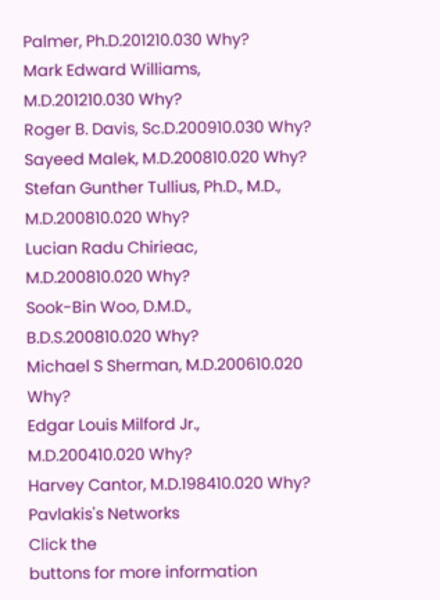Palmer, Ph.D.201210.030 Why?
Mark Edward Williams, M.D.201210.030 Why?
Roger B. Davis, Sc.D.200910.030 Why?
Sayeed Malek, M.D.200810.020 Why?
Stefan Gunther Tullius, Ph.D., M.D., M.D.200810.020 Why?
Lucian Radu Chirieac, M.D.200810.020 Why?
Sook-Bin Woo, D.M.D., B.D.S.200810.020 Why?
Michael S Sherman, M.D.200610.020 Why?
Edgar Louis Milford Jr., M.D.200410.020 Why?
Harvey Cantor, M.D.198410.020 Why?
Pavlakis's Networks
Click the
buttons for more information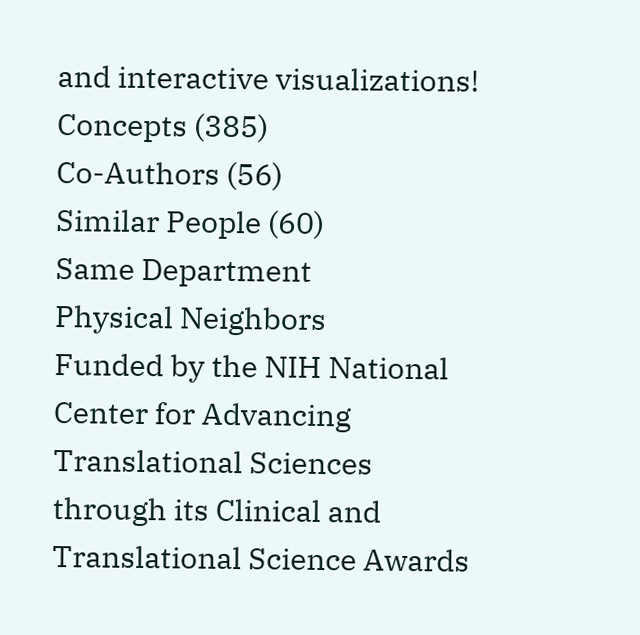and interactive visualizations!
Concepts (385)
Co-Authors (56)
Similar People (60)
Same Department
Physical Neighbors
Funded by the NIH National Center for Advancing Translational Sciences through its Clinical and Translational Science Awards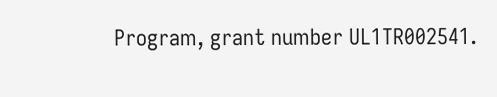Program, grant number UL1TR002541.